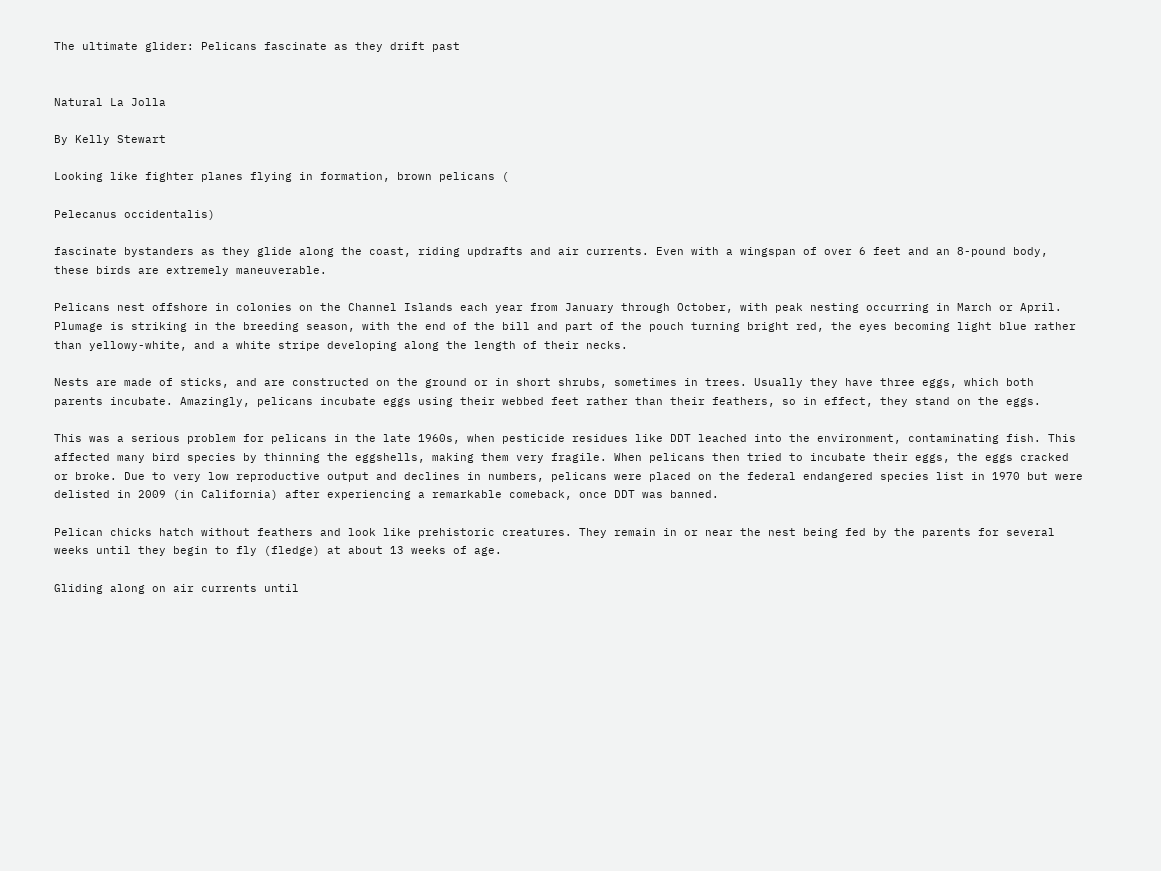The ultimate glider: Pelicans fascinate as they drift past


Natural La Jolla

By Kelly Stewart

Looking like fighter planes flying in formation, brown pelicans (

Pelecanus occidentalis)

fascinate bystanders as they glide along the coast, riding updrafts and air currents. Even with a wingspan of over 6 feet and an 8-pound body, these birds are extremely maneuverable.

Pelicans nest offshore in colonies on the Channel Islands each year from January through October, with peak nesting occurring in March or April. Plumage is striking in the breeding season, with the end of the bill and part of the pouch turning bright red, the eyes becoming light blue rather than yellowy-white, and a white stripe developing along the length of their necks.

Nests are made of sticks, and are constructed on the ground or in short shrubs, sometimes in trees. Usually they have three eggs, which both parents incubate. Amazingly, pelicans incubate eggs using their webbed feet rather than their feathers, so in effect, they stand on the eggs.

This was a serious problem for pelicans in the late 1960s, when pesticide residues like DDT leached into the environment, contaminating fish. This affected many bird species by thinning the eggshells, making them very fragile. When pelicans then tried to incubate their eggs, the eggs cracked or broke. Due to very low reproductive output and declines in numbers, pelicans were placed on the federal endangered species list in 1970 but were delisted in 2009 (in California) after experiencing a remarkable comeback, once DDT was banned.

Pelican chicks hatch without feathers and look like prehistoric creatures. They remain in or near the nest being fed by the parents for several weeks until they begin to fly (fledge) at about 13 weeks of age.

Gliding along on air currents until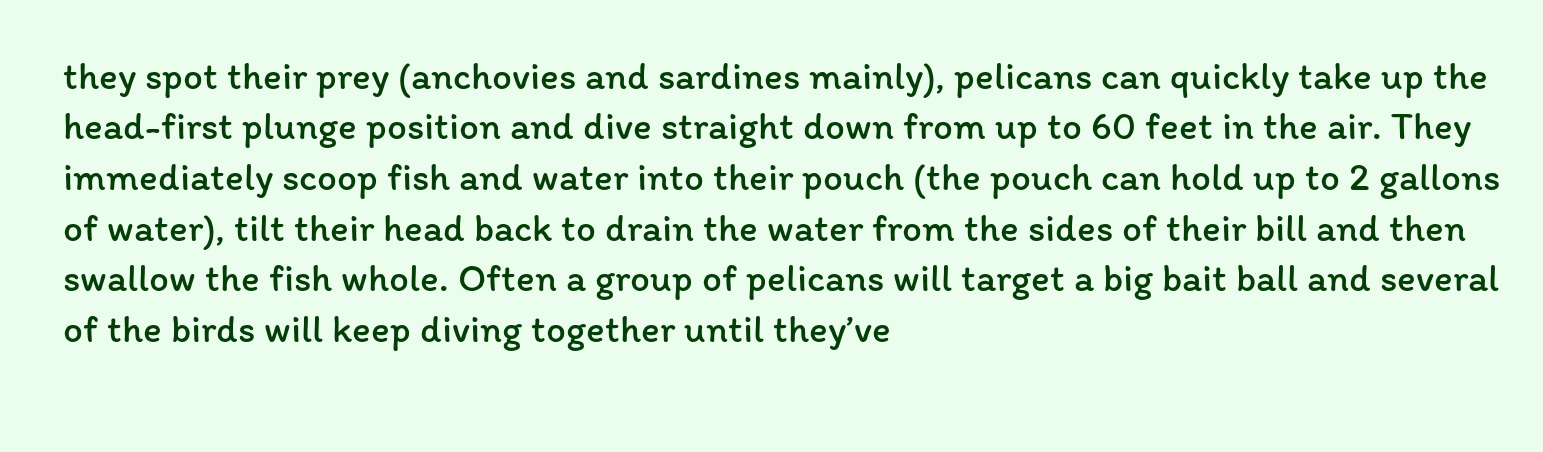they spot their prey (anchovies and sardines mainly), pelicans can quickly take up the head-first plunge position and dive straight down from up to 60 feet in the air. They immediately scoop fish and water into their pouch (the pouch can hold up to 2 gallons of water), tilt their head back to drain the water from the sides of their bill and then swallow the fish whole. Often a group of pelicans will target a big bait ball and several of the birds will keep diving together until they’ve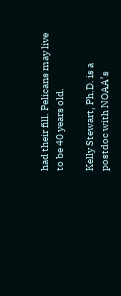had their fill. Pelicans may live to be 40 years old.

Kelly Stewart, Ph.D. is a postdoc with NOAA’s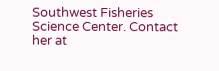Southwest Fisheries Science Center. Contact her at